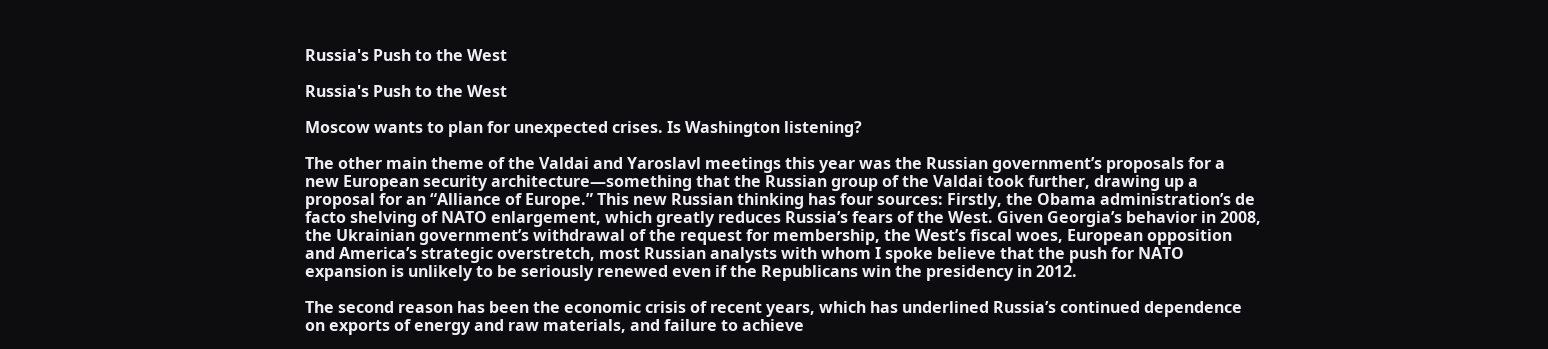Russia's Push to the West

Russia's Push to the West

Moscow wants to plan for unexpected crises. Is Washington listening?

The other main theme of the Valdai and Yaroslavl meetings this year was the Russian government’s proposals for a new European security architecture—something that the Russian group of the Valdai took further, drawing up a proposal for an “Alliance of Europe.” This new Russian thinking has four sources: Firstly, the Obama administration’s de facto shelving of NATO enlargement, which greatly reduces Russia’s fears of the West. Given Georgia’s behavior in 2008, the Ukrainian government’s withdrawal of the request for membership, the West’s fiscal woes, European opposition and America’s strategic overstretch, most Russian analysts with whom I spoke believe that the push for NATO expansion is unlikely to be seriously renewed even if the Republicans win the presidency in 2012.

The second reason has been the economic crisis of recent years, which has underlined Russia’s continued dependence on exports of energy and raw materials, and failure to achieve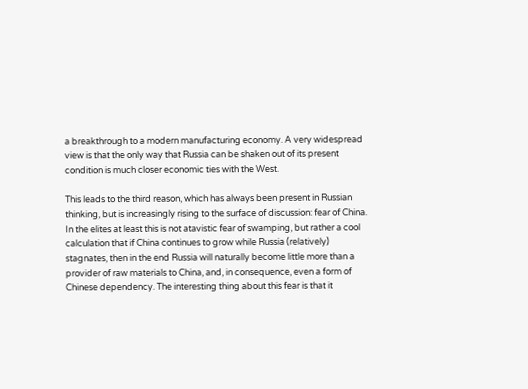a breakthrough to a modern manufacturing economy. A very widespread view is that the only way that Russia can be shaken out of its present condition is much closer economic ties with the West.

This leads to the third reason, which has always been present in Russian thinking, but is increasingly rising to the surface of discussion: fear of China. In the elites at least this is not atavistic fear of swamping, but rather a cool calculation that if China continues to grow while Russia (relatively) stagnates, then in the end Russia will naturally become little more than a provider of raw materials to China, and, in consequence, even a form of Chinese dependency. The interesting thing about this fear is that it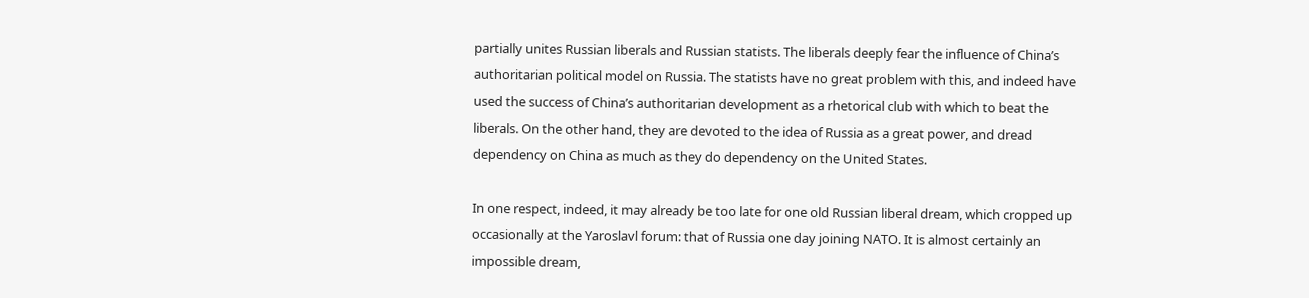partially unites Russian liberals and Russian statists. The liberals deeply fear the influence of China’s authoritarian political model on Russia. The statists have no great problem with this, and indeed have used the success of China’s authoritarian development as a rhetorical club with which to beat the liberals. On the other hand, they are devoted to the idea of Russia as a great power, and dread dependency on China as much as they do dependency on the United States.

In one respect, indeed, it may already be too late for one old Russian liberal dream, which cropped up occasionally at the Yaroslavl forum: that of Russia one day joining NATO. It is almost certainly an impossible dream,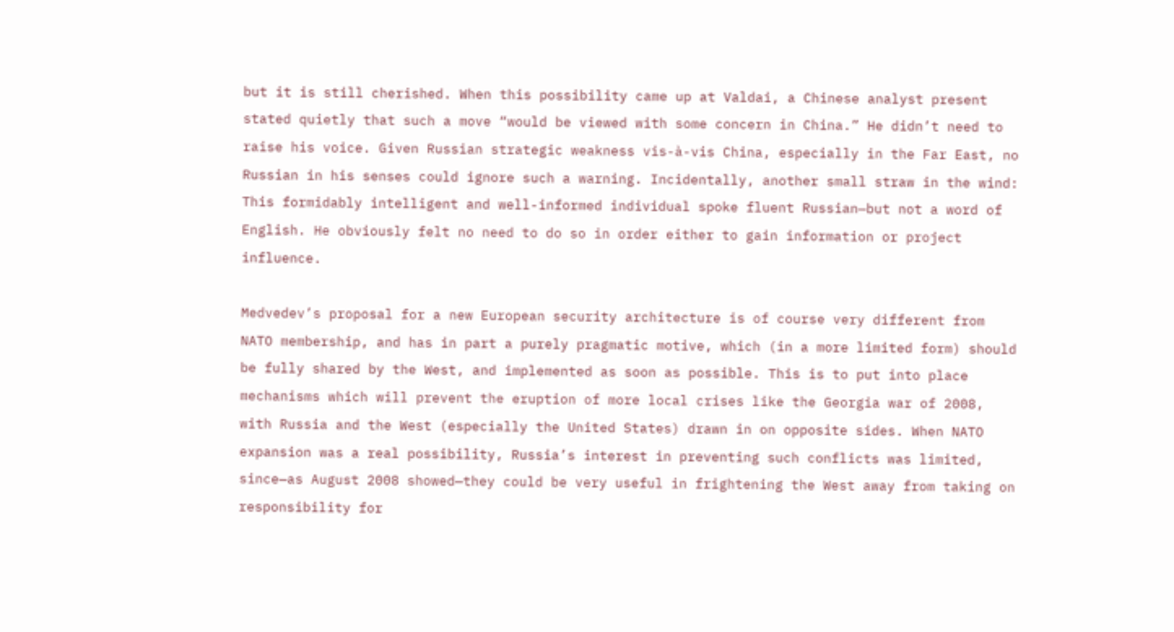but it is still cherished. When this possibility came up at Valdai, a Chinese analyst present stated quietly that such a move “would be viewed with some concern in China.” He didn’t need to raise his voice. Given Russian strategic weakness vis-à-vis China, especially in the Far East, no Russian in his senses could ignore such a warning. Incidentally, another small straw in the wind: This formidably intelligent and well-informed individual spoke fluent Russian—but not a word of English. He obviously felt no need to do so in order either to gain information or project influence.

Medvedev’s proposal for a new European security architecture is of course very different from NATO membership, and has in part a purely pragmatic motive, which (in a more limited form) should be fully shared by the West, and implemented as soon as possible. This is to put into place mechanisms which will prevent the eruption of more local crises like the Georgia war of 2008, with Russia and the West (especially the United States) drawn in on opposite sides. When NATO expansion was a real possibility, Russia’s interest in preventing such conflicts was limited, since—as August 2008 showed—they could be very useful in frightening the West away from taking on responsibility for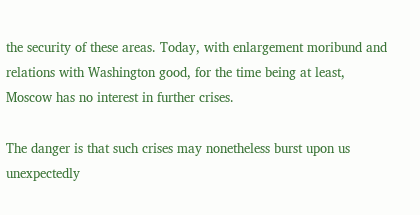the security of these areas. Today, with enlargement moribund and relations with Washington good, for the time being at least, Moscow has no interest in further crises.

The danger is that such crises may nonetheless burst upon us unexpectedly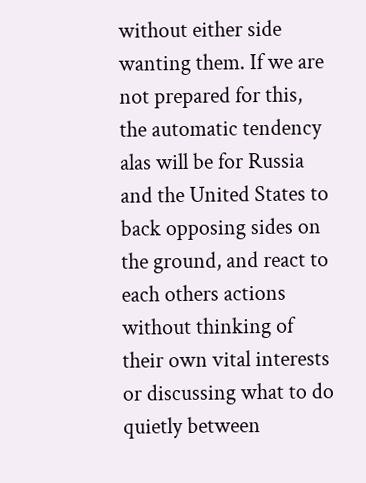without either side wanting them. If we are not prepared for this, the automatic tendency alas will be for Russia and the United States to back opposing sides on the ground, and react to each others actions without thinking of their own vital interests or discussing what to do quietly between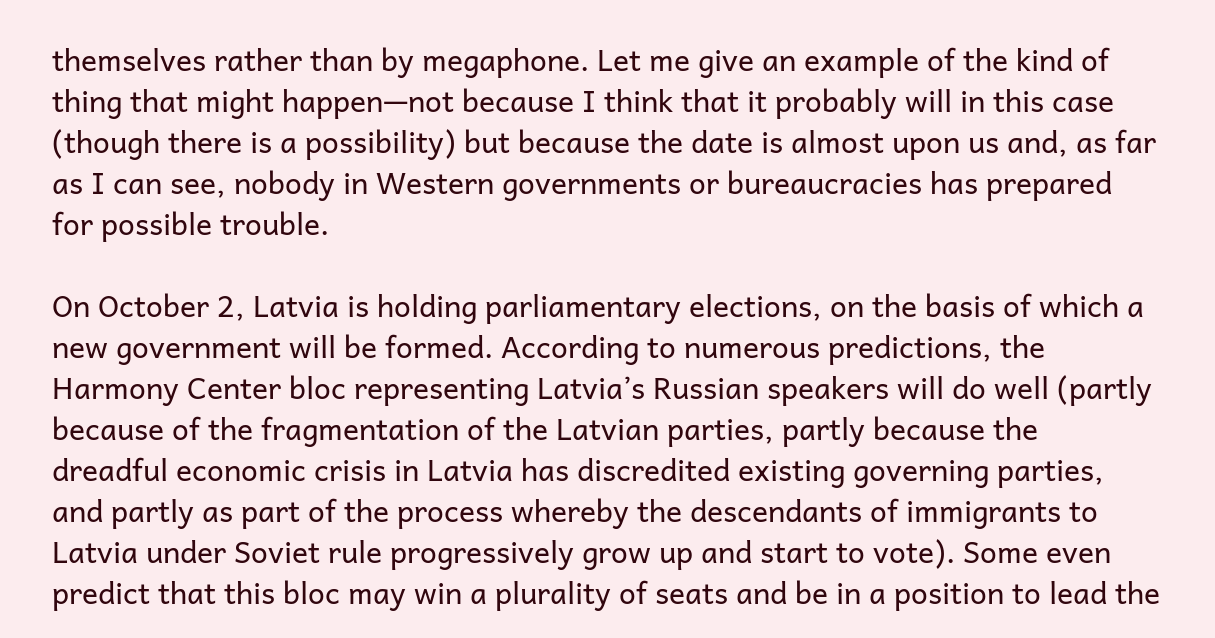themselves rather than by megaphone. Let me give an example of the kind of thing that might happen—not because I think that it probably will in this case (though there is a possibility) but because the date is almost upon us and, as far as I can see, nobody in Western governments or bureaucracies has prepared for possible trouble.

On October 2, Latvia is holding parliamentary elections, on the basis of which a new government will be formed. According to numerous predictions, the Harmony Center bloc representing Latvia’s Russian speakers will do well (partly because of the fragmentation of the Latvian parties, partly because the dreadful economic crisis in Latvia has discredited existing governing parties, and partly as part of the process whereby the descendants of immigrants to Latvia under Soviet rule progressively grow up and start to vote). Some even predict that this bloc may win a plurality of seats and be in a position to lead the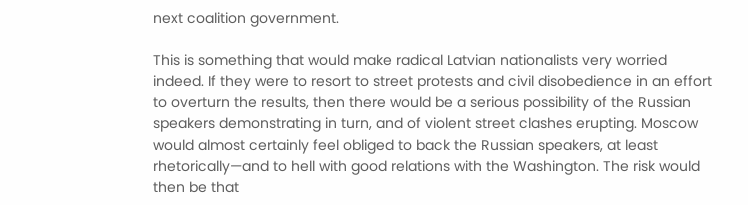next coalition government.

This is something that would make radical Latvian nationalists very worried indeed. If they were to resort to street protests and civil disobedience in an effort to overturn the results, then there would be a serious possibility of the Russian speakers demonstrating in turn, and of violent street clashes erupting. Moscow would almost certainly feel obliged to back the Russian speakers, at least rhetorically—and to hell with good relations with the Washington. The risk would then be that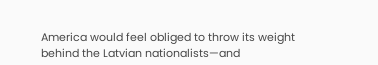America would feel obliged to throw its weight behind the Latvian nationalists—and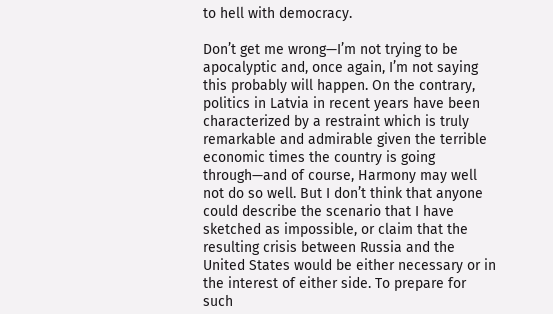to hell with democracy.

Don’t get me wrong—I’m not trying to be apocalyptic and, once again, I’m not saying this probably will happen. On the contrary, politics in Latvia in recent years have been characterized by a restraint which is truly remarkable and admirable given the terrible economic times the country is going through—and of course, Harmony may well not do so well. But I don’t think that anyone could describe the scenario that I have sketched as impossible, or claim that the resulting crisis between Russia and the United States would be either necessary or in the interest of either side. To prepare for such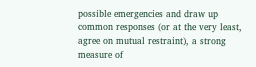possible emergencies and draw up common responses (or at the very least, agree on mutual restraint), a strong measure of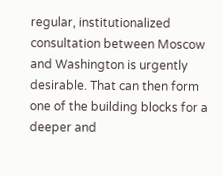regular, institutionalized consultation between Moscow and Washington is urgently desirable. That can then form one of the building blocks for a deeper and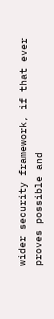wider security framework, if that ever proves possible and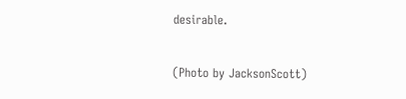desirable.

(Photo by JacksonScott)